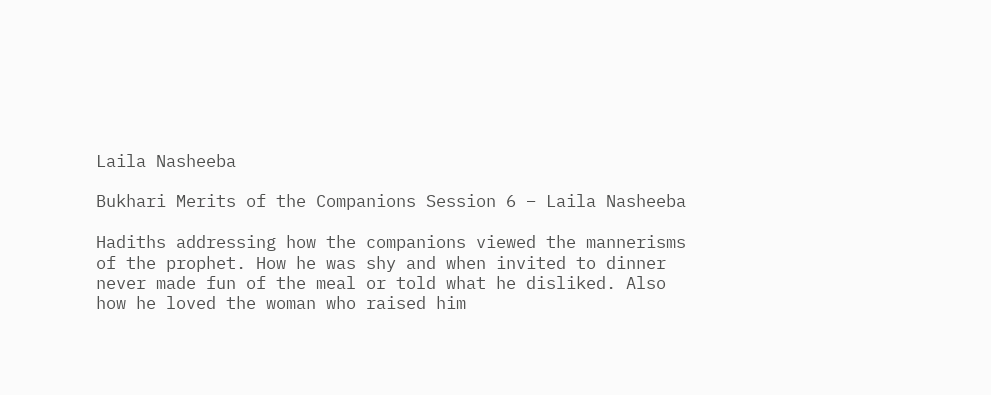Laila Nasheeba

Bukhari Merits of the Companions Session 6 – Laila Nasheeba

Hadiths addressing how the companions viewed the mannerisms of the prophet. How he was shy and when invited to dinner never made fun of the meal or told what he disliked. Also how he loved the woman who raised him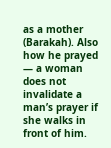as a mother (Barakah). Also how he prayed — a woman does not invalidate a man’s prayer if she walks in front of him.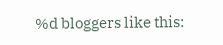%d bloggers like this: